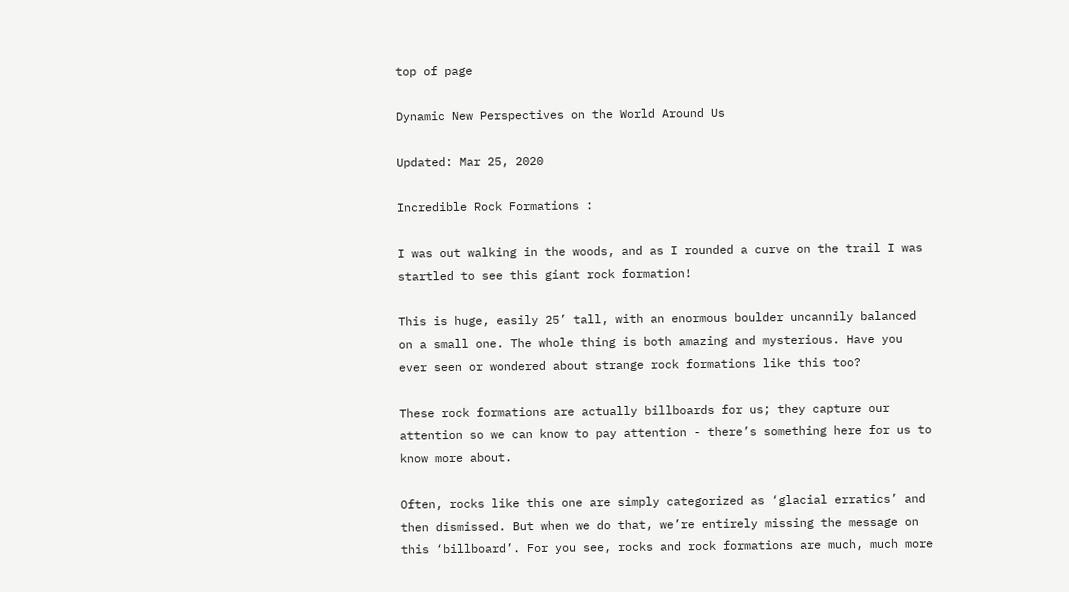top of page

Dynamic New Perspectives on the World Around Us

Updated: Mar 25, 2020

Incredible Rock Formations :

I was out walking in the woods, and as I rounded a curve on the trail I was startled to see this giant rock formation!

This is huge, easily 25’ tall, with an enormous boulder uncannily balanced on a small one. The whole thing is both amazing and mysterious. Have you ever seen or wondered about strange rock formations like this too?

These rock formations are actually billboards for us; they capture our attention so we can know to pay attention - there’s something here for us to know more about.

Often, rocks like this one are simply categorized as ‘glacial erratics’ and then dismissed. But when we do that, we’re entirely missing the message on this ‘billboard’. For you see, rocks and rock formations are much, much more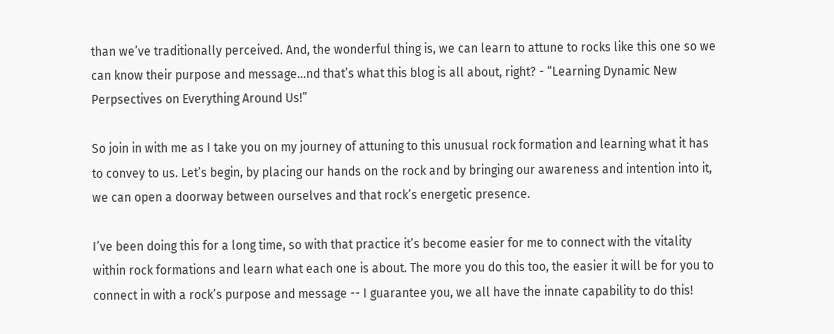than we’ve traditionally perceived. And, the wonderful thing is, we can learn to attune to rocks like this one so we can know their purpose and message...nd that’s what this blog is all about, right? - “Learning Dynamic New Perpsectives on Everything Around Us!”

So join in with me as I take you on my journey of attuning to this unusual rock formation and learning what it has to convey to us. Let’s begin, by placing our hands on the rock and by bringing our awareness and intention into it, we can open a doorway between ourselves and that rock’s energetic presence.

I’ve been doing this for a long time, so with that practice it’s become easier for me to connect with the vitality within rock formations and learn what each one is about. The more you do this too, the easier it will be for you to connect in with a rock’s purpose and message -- I guarantee you, we all have the innate capability to do this!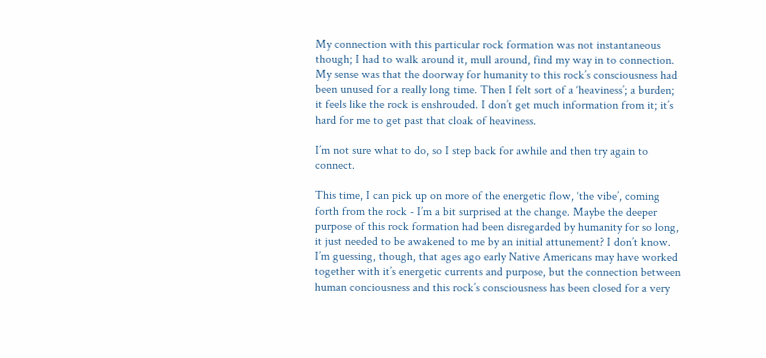My connection with this particular rock formation was not instantaneous though; I had to walk around it, mull around, find my way in to connection. My sense was that the doorway for humanity to this rock’s consciousness had been unused for a really long time. Then I felt sort of a ‘heaviness’; a burden; it feels like the rock is enshrouded. I don’t get much information from it; it’s hard for me to get past that cloak of heaviness.

I’m not sure what to do, so I step back for awhile and then try again to connect.

This time, I can pick up on more of the energetic flow, ‘the vibe’, coming forth from the rock - I’m a bit surprised at the change. Maybe the deeper purpose of this rock formation had been disregarded by humanity for so long, it just needed to be awakened to me by an initial attunement? I don’t know. I’m guessing, though, that ages ago early Native Americans may have worked together with it’s energetic currents and purpose, but the connection between human conciousness and this rock’s consciousness has been closed for a very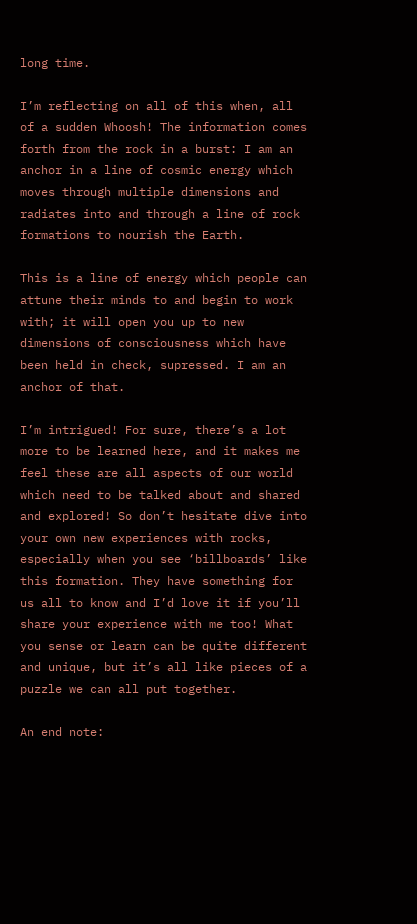long time.

I’m reflecting on all of this when, all of a sudden Whoosh! The information comes forth from the rock in a burst: I am an anchor in a line of cosmic energy which moves through multiple dimensions and radiates into and through a line of rock formations to nourish the Earth.

This is a line of energy which people can attune their minds to and begin to work with; it will open you up to new dimensions of consciousness which have been held in check, supressed. I am an anchor of that.

I’m intrigued! For sure, there’s a lot more to be learned here, and it makes me feel these are all aspects of our world which need to be talked about and shared and explored! So don’t hesitate dive into your own new experiences with rocks, especially when you see ‘billboards’ like this formation. They have something for us all to know and I’d love it if you’ll share your experience with me too! What you sense or learn can be quite different and unique, but it’s all like pieces of a puzzle we can all put together.

An end note: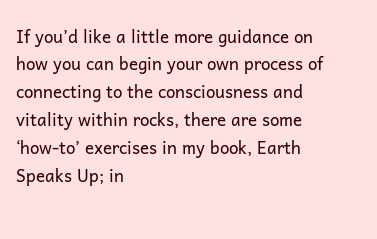If you’d like a little more guidance on how you can begin your own process of connecting to the consciousness and vitality within rocks, there are some ‘how-to’ exercises in my book, Earth Speaks Up; in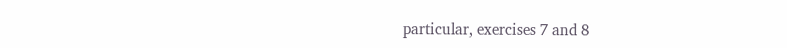particular, exercises 7 and 8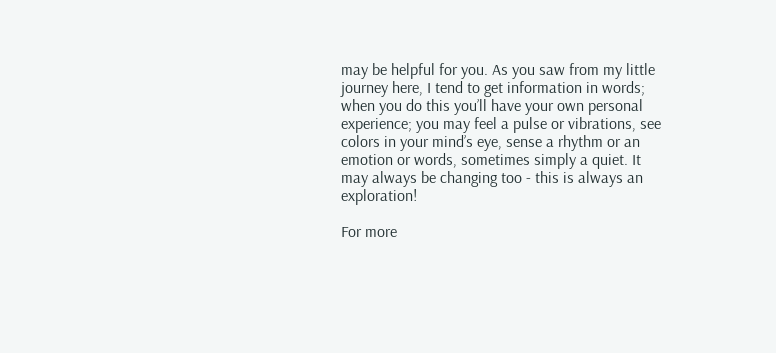may be helpful for you. As you saw from my little journey here, I tend to get information in words; when you do this you’ll have your own personal experience; you may feel a pulse or vibrations, see colors in your mind’s eye, sense a rhythm or an emotion or words, sometimes simply a quiet. It may always be changing too - this is always an exploration!

For more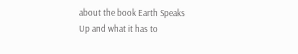about the book Earth Speaks Up and what it has to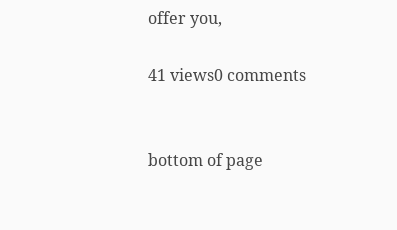offer you,

41 views0 comments


bottom of page